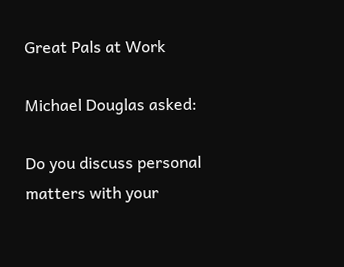Great Pals at Work

Michael Douglas asked:

Do you discuss personal matters with your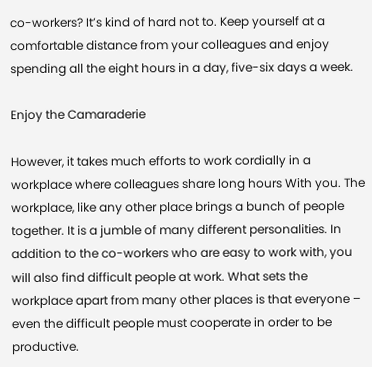co-workers? It’s kind of hard not to. Keep yourself at a comfortable distance from your colleagues and enjoy spending all the eight hours in a day, five-six days a week.

Enjoy the Camaraderie

However, it takes much efforts to work cordially in a workplace where colleagues share long hours With you. The workplace, like any other place brings a bunch of people together. It is a jumble of many different personalities. In addition to the co-workers who are easy to work with, you will also find difficult people at work. What sets the workplace apart from many other places is that everyone – even the difficult people must cooperate in order to be productive.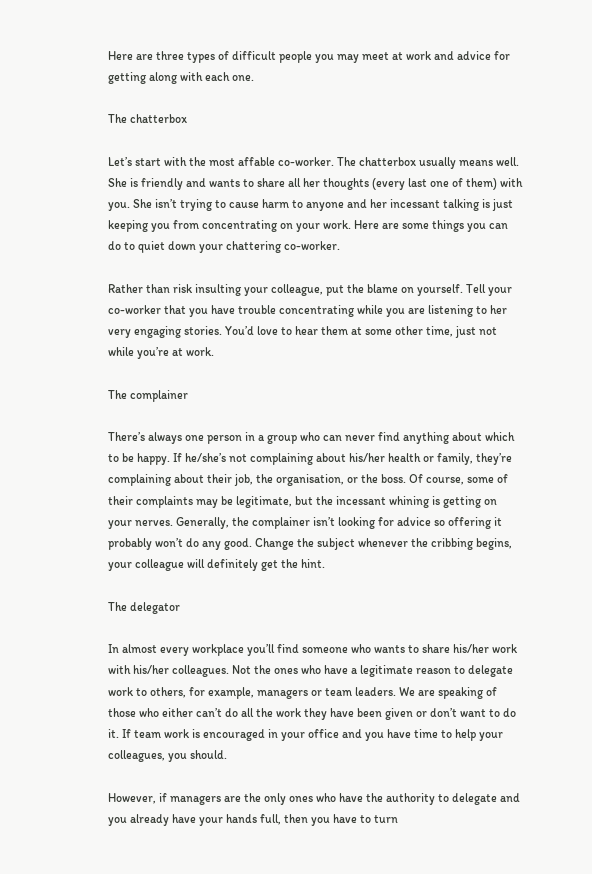Here are three types of difficult people you may meet at work and advice for getting along with each one.

The chatterbox

Let’s start with the most affable co-worker. The chatterbox usually means well. She is friendly and wants to share all her thoughts (every last one of them) with you. She isn’t trying to cause harm to anyone and her incessant talking is just keeping you from concentrating on your work. Here are some things you can do to quiet down your chattering co-worker.

Rather than risk insulting your colleague, put the blame on yourself. Tell your co-worker that you have trouble concentrating while you are listening to her very engaging stories. You’d love to hear them at some other time, just not while you’re at work.

The complainer

There’s always one person in a group who can never find anything about which to be happy. If he/she’s not complaining about his/her health or family, they’re complaining about their job, the organisation, or the boss. Of course, some of their complaints may be legitimate, but the incessant whining is getting on your nerves. Generally, the complainer isn’t looking for advice so offering it probably won’t do any good. Change the subject whenever the cribbing begins, your colleague will definitely get the hint.

The delegator

In almost every workplace you’ll find someone who wants to share his/her work with his/her colleagues. Not the ones who have a legitimate reason to delegate work to others, for example, managers or team leaders. We are speaking of those who either can’t do all the work they have been given or don’t want to do it. If team work is encouraged in your office and you have time to help your colleagues, you should.

However, if managers are the only ones who have the authority to delegate and you already have your hands full, then you have to turn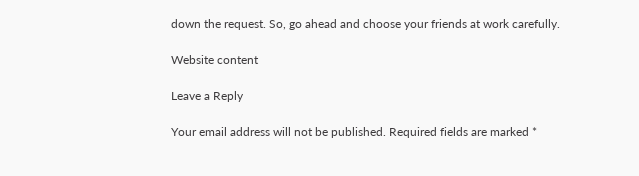down the request. So, go ahead and choose your friends at work carefully.

Website content

Leave a Reply

Your email address will not be published. Required fields are marked *